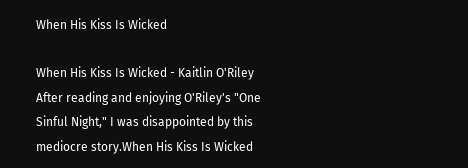When His Kiss Is Wicked

When His Kiss Is Wicked - Kaitlin O'Riley After reading and enjoying O'Riley's "One Sinful Night," I was disappointed by this mediocre story.When His Kiss Is Wicked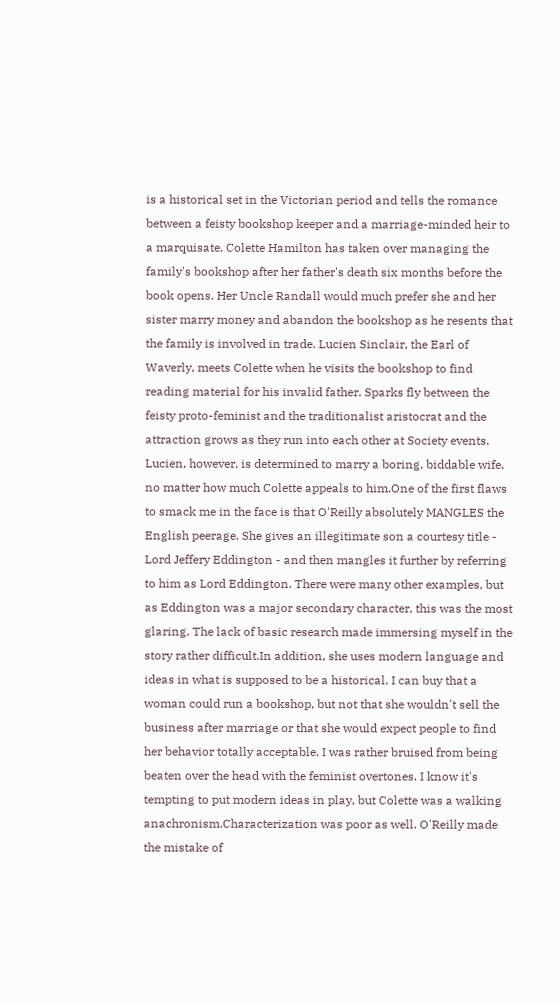is a historical set in the Victorian period and tells the romance between a feisty bookshop keeper and a marriage-minded heir to a marquisate. Colette Hamilton has taken over managing the family's bookshop after her father's death six months before the book opens. Her Uncle Randall would much prefer she and her sister marry money and abandon the bookshop as he resents that the family is involved in trade. Lucien Sinclair, the Earl of Waverly, meets Colette when he visits the bookshop to find reading material for his invalid father. Sparks fly between the feisty proto-feminist and the traditionalist aristocrat and the attraction grows as they run into each other at Society events. Lucien, however, is determined to marry a boring, biddable wife, no matter how much Colette appeals to him.One of the first flaws to smack me in the face is that O'Reilly absolutely MANGLES the English peerage. She gives an illegitimate son a courtesy title - Lord Jeffery Eddington - and then mangles it further by referring to him as Lord Eddington. There were many other examples, but as Eddington was a major secondary character, this was the most glaring. The lack of basic research made immersing myself in the story rather difficult.In addition, she uses modern language and ideas in what is supposed to be a historical. I can buy that a woman could run a bookshop, but not that she wouldn't sell the business after marriage or that she would expect people to find her behavior totally acceptable. I was rather bruised from being beaten over the head with the feminist overtones. I know it's tempting to put modern ideas in play, but Colette was a walking anachronism.Characterization was poor as well. O'Reilly made the mistake of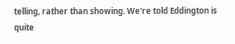telling, rather than showing. We're told Eddington is quite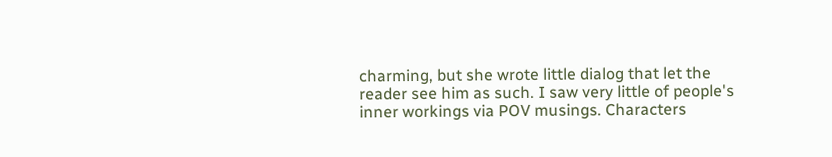charming, but she wrote little dialog that let the reader see him as such. I saw very little of people's inner workings via POV musings. Characters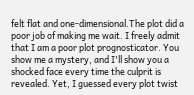felt flat and one-dimensional.The plot did a poor job of making me wait. I freely admit that I am a poor plot prognosticator. You show me a mystery, and I'll show you a shocked face every time the culprit is revealed. Yet, I guessed every plot twist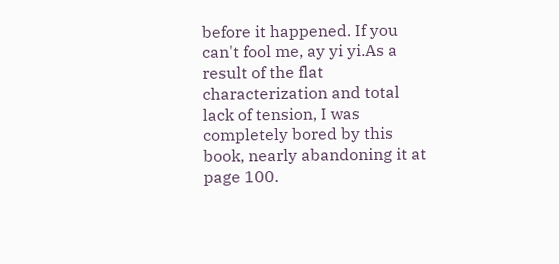before it happened. If you can't fool me, ay yi yi.As a result of the flat characterization and total lack of tension, I was completely bored by this book, nearly abandoning it at page 100.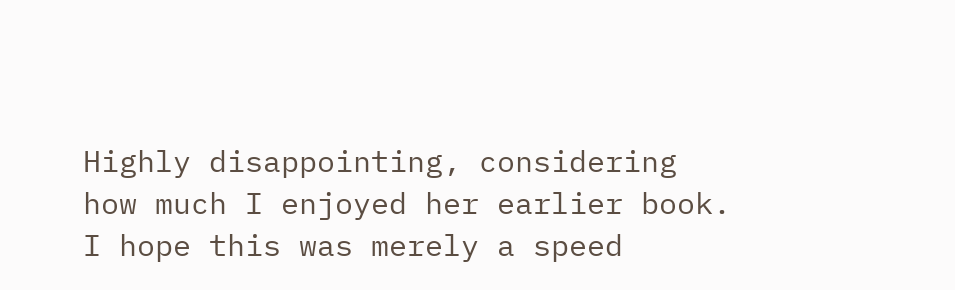Highly disappointing, considering how much I enjoyed her earlier book. I hope this was merely a speed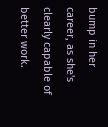bump in her career, as she's clearly capable of better work.